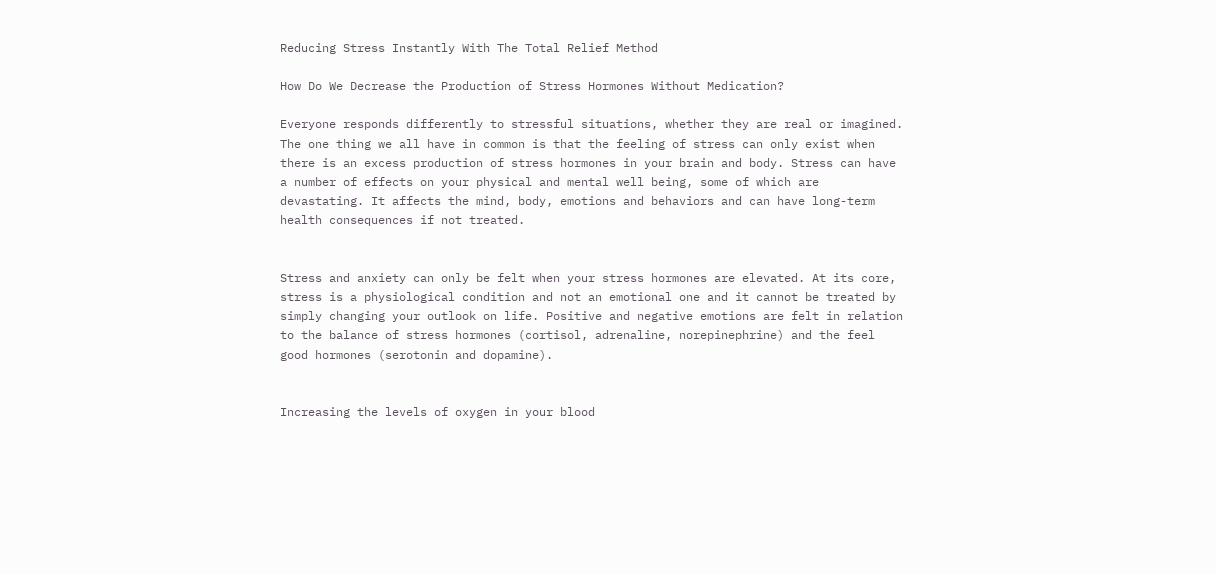Reducing Stress Instantly With The Total Relief Method

How Do We Decrease the Production of Stress Hormones Without Medication?

Everyone responds differently to stressful situations, whether they are real or imagined. The one thing we all have in common is that the feeling of stress can only exist when there is an excess production of stress hormones in your brain and body. Stress can have a number of effects on your physical and mental well being, some of which are devastating. It affects the mind, body, emotions and behaviors and can have long-term health consequences if not treated.


Stress and anxiety can only be felt when your stress hormones are elevated. At its core, stress is a physiological condition and not an emotional one and it cannot be treated by simply changing your outlook on life. Positive and negative emotions are felt in relation to the balance of stress hormones (cortisol, adrenaline, norepinephrine) and the feel good hormones (serotonin and dopamine).


Increasing the levels of oxygen in your blood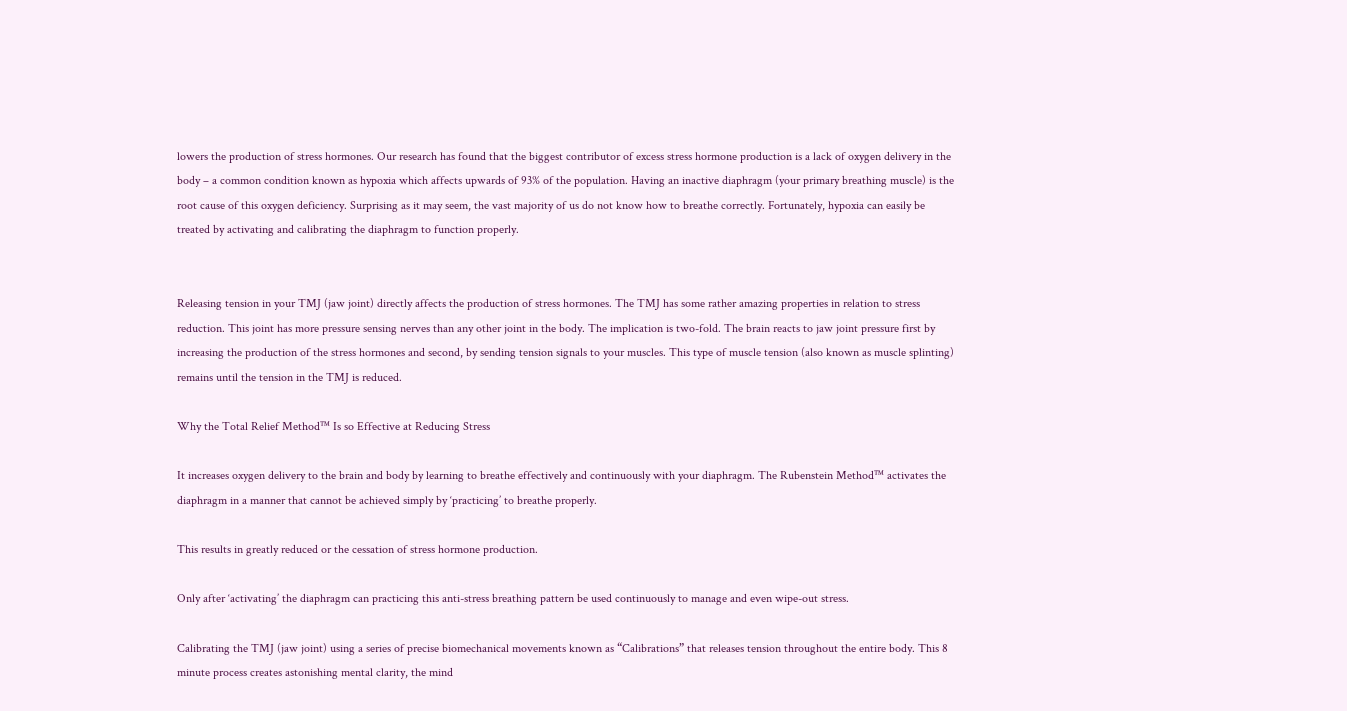lowers the production of stress hormones. Our research has found that the biggest contributor of excess stress hormone production is a lack of oxygen delivery in the body – a common condition known as hypoxia which affects upwards of 93% of the population. Having an inactive diaphragm (your primary breathing muscle) is the root cause of this oxygen deficiency. Surprising as it may seem, the vast majority of us do not know how to breathe correctly. Fortunately, hypoxia can easily be treated by activating and calibrating the diaphragm to function properly.


Releasing tension in your TMJ (jaw joint) directly affects the production of stress hormones. The TMJ has some rather amazing properties in relation to stress reduction. This joint has more pressure sensing nerves than any other joint in the body. The implication is two-fold. The brain reacts to jaw joint pressure first by increasing the production of the stress hormones and second, by sending tension signals to your muscles. This type of muscle tension (also known as muscle splinting) remains until the tension in the TMJ is reduced.

Why the Total Relief Method™ Is so Effective at Reducing Stress

It increases oxygen delivery to the brain and body by learning to breathe effectively and continuously with your diaphragm. The Rubenstein Method™ activates the diaphragm in a manner that cannot be achieved simply by ‘practicing’ to breathe properly.

This results in greatly reduced or the cessation of stress hormone production.

Only after ‘activating’ the diaphragm can practicing this anti-stress breathing pattern be used continuously to manage and even wipe-out stress.

Calibrating the TMJ (jaw joint) using a series of precise biomechanical movements known as “Calibrations” that releases tension throughout the entire body. This 8 minute process creates astonishing mental clarity, the mind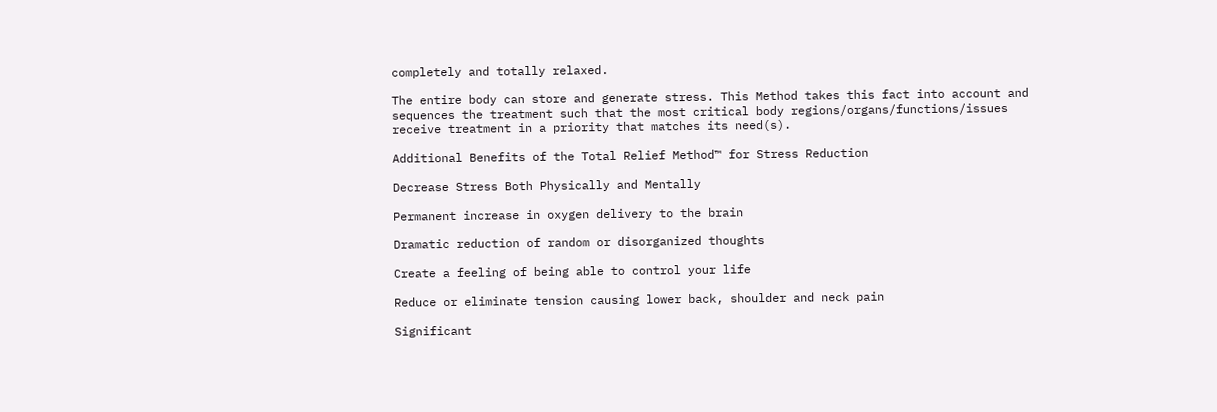completely and totally relaxed.

The entire body can store and generate stress. This Method takes this fact into account and sequences the treatment such that the most critical body regions/organs/functions/issues receive treatment in a priority that matches its need(s).

Additional Benefits of the Total Relief Method™ for Stress Reduction

Decrease Stress Both Physically and Mentally

Permanent increase in oxygen delivery to the brain

Dramatic reduction of random or disorganized thoughts

Create a feeling of being able to control your life

Reduce or eliminate tension causing lower back, shoulder and neck pain

Significant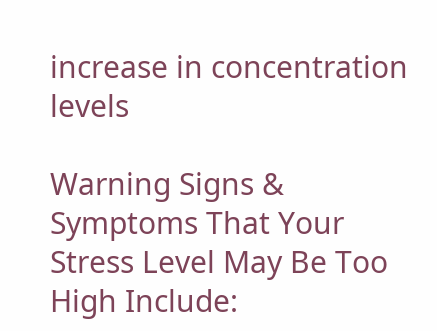increase in concentration levels

Warning Signs & Symptoms That Your Stress Level May Be Too High Include: